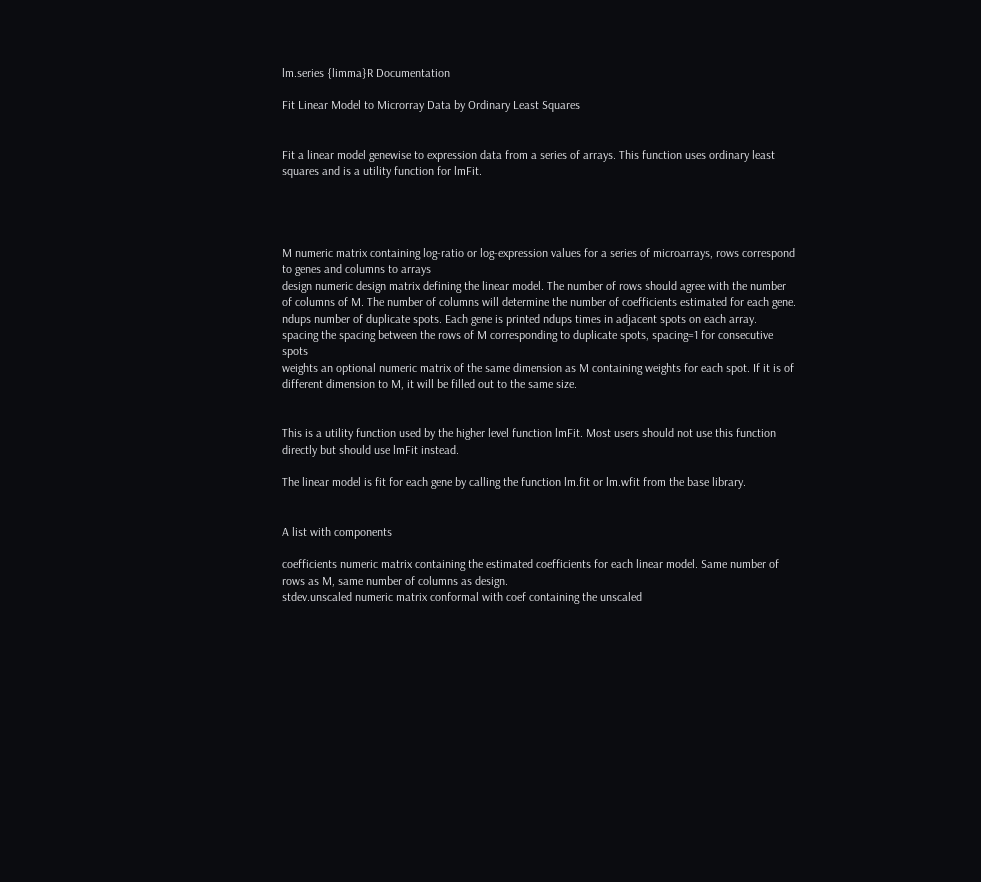lm.series {limma}R Documentation

Fit Linear Model to Microrray Data by Ordinary Least Squares


Fit a linear model genewise to expression data from a series of arrays. This function uses ordinary least squares and is a utility function for lmFit.




M numeric matrix containing log-ratio or log-expression values for a series of microarrays, rows correspond to genes and columns to arrays
design numeric design matrix defining the linear model. The number of rows should agree with the number of columns of M. The number of columns will determine the number of coefficients estimated for each gene.
ndups number of duplicate spots. Each gene is printed ndups times in adjacent spots on each array.
spacing the spacing between the rows of M corresponding to duplicate spots, spacing=1 for consecutive spots
weights an optional numeric matrix of the same dimension as M containing weights for each spot. If it is of different dimension to M, it will be filled out to the same size.


This is a utility function used by the higher level function lmFit. Most users should not use this function directly but should use lmFit instead.

The linear model is fit for each gene by calling the function lm.fit or lm.wfit from the base library.


A list with components

coefficients numeric matrix containing the estimated coefficients for each linear model. Same number of rows as M, same number of columns as design.
stdev.unscaled numeric matrix conformal with coef containing the unscaled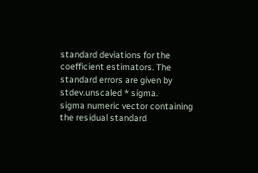standard deviations for the coefficient estimators. The standard errors are given by stdev.unscaled * sigma.
sigma numeric vector containing the residual standard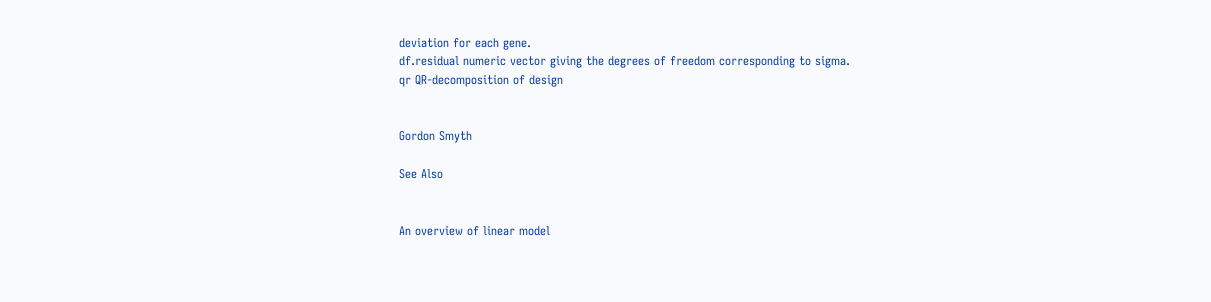deviation for each gene.
df.residual numeric vector giving the degrees of freedom corresponding to sigma.
qr QR-decomposition of design


Gordon Smyth

See Also


An overview of linear model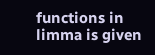functions in limma is given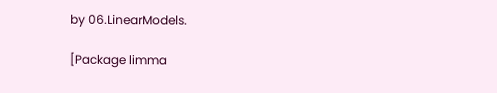by 06.LinearModels.

[Package limma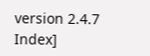version 2.4.7 Index]